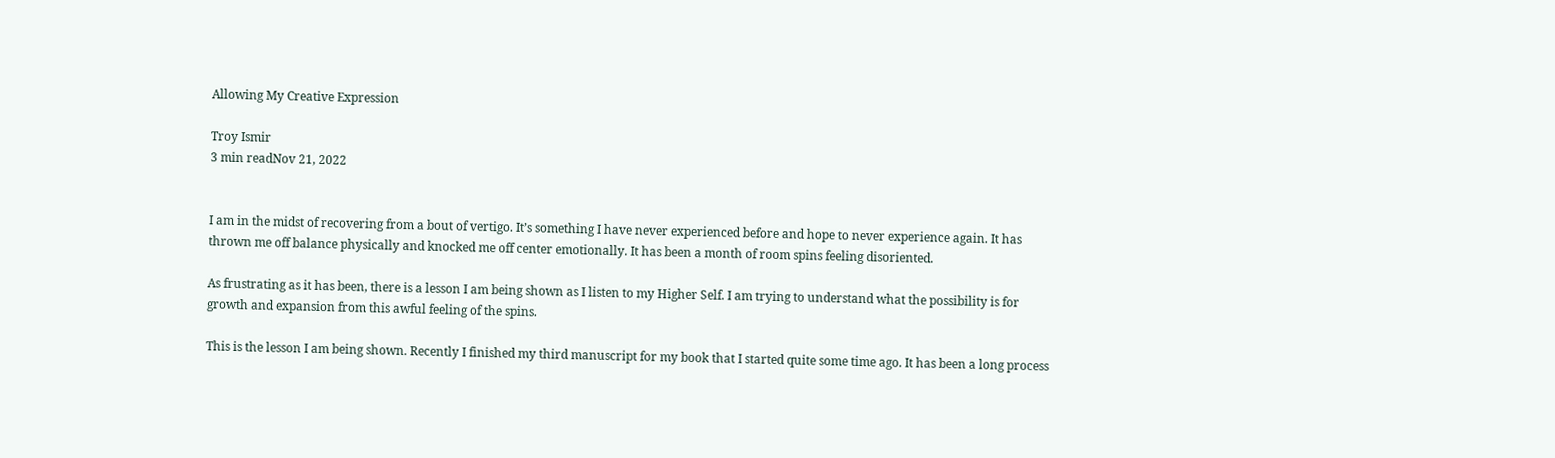Allowing My Creative Expression

Troy Ismir
3 min readNov 21, 2022


I am in the midst of recovering from a bout of vertigo. It’s something I have never experienced before and hope to never experience again. It has thrown me off balance physically and knocked me off center emotionally. It has been a month of room spins feeling disoriented.

As frustrating as it has been, there is a lesson I am being shown as I listen to my Higher Self. I am trying to understand what the possibility is for growth and expansion from this awful feeling of the spins.

This is the lesson I am being shown. Recently I finished my third manuscript for my book that I started quite some time ago. It has been a long process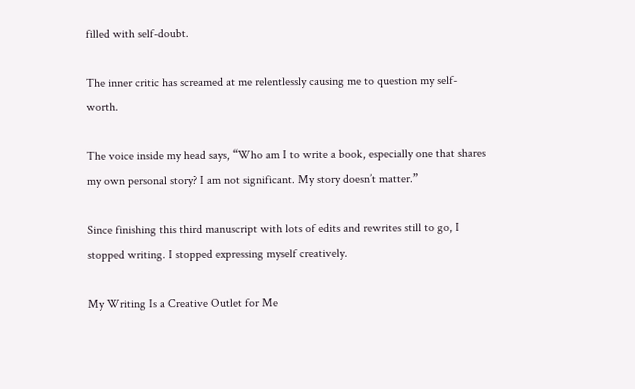filled with self-doubt.

The inner critic has screamed at me relentlessly causing me to question my self-worth.

The voice inside my head says, “Who am I to write a book, especially one that shares my own personal story? I am not significant. My story doesn’t matter.”

Since finishing this third manuscript with lots of edits and rewrites still to go, I stopped writing. I stopped expressing myself creatively.

My Writing Is a Creative Outlet for Me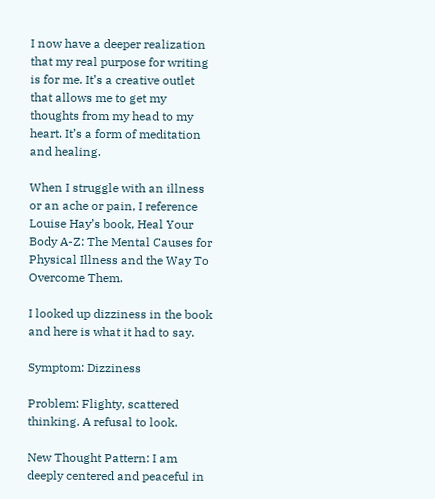I now have a deeper realization that my real purpose for writing is for me. It’s a creative outlet that allows me to get my thoughts from my head to my heart. It’s a form of meditation and healing.

When I struggle with an illness or an ache or pain, I reference Louise Hay’s book, Heal Your Body A-Z: The Mental Causes for Physical Illness and the Way To Overcome Them.

I looked up dizziness in the book and here is what it had to say.

Symptom: Dizziness

Problem: Flighty, scattered thinking. A refusal to look.

New Thought Pattern: I am deeply centered and peaceful in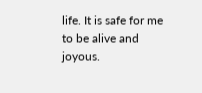life. It is safe for me to be alive and joyous.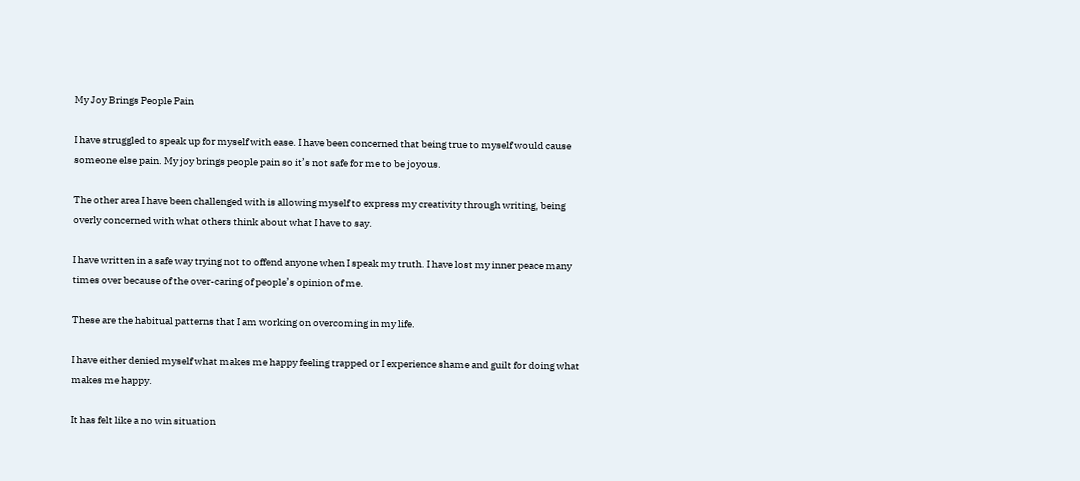My Joy Brings People Pain

I have struggled to speak up for myself with ease. I have been concerned that being true to myself would cause someone else pain. My joy brings people pain so it’s not safe for me to be joyous.

The other area I have been challenged with is allowing myself to express my creativity through writing, being overly concerned with what others think about what I have to say.

I have written in a safe way trying not to offend anyone when I speak my truth. I have lost my inner peace many times over because of the over-caring of people’s opinion of me.

These are the habitual patterns that I am working on overcoming in my life.

I have either denied myself what makes me happy feeling trapped or I experience shame and guilt for doing what makes me happy.

It has felt like a no win situation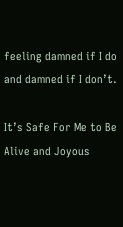feeling damned if I do and damned if I don’t.

It’s Safe For Me to Be Alive and Joyous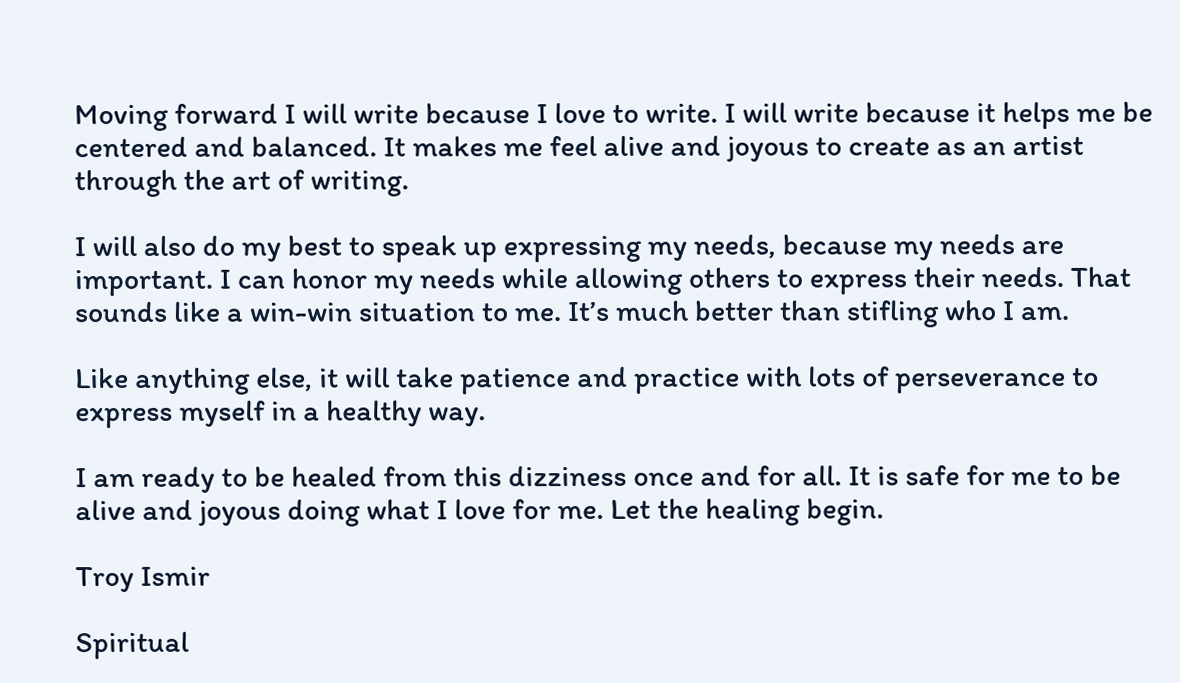Moving forward I will write because I love to write. I will write because it helps me be centered and balanced. It makes me feel alive and joyous to create as an artist through the art of writing.

I will also do my best to speak up expressing my needs, because my needs are important. I can honor my needs while allowing others to express their needs. That sounds like a win-win situation to me. It’s much better than stifling who I am.

Like anything else, it will take patience and practice with lots of perseverance to express myself in a healthy way.

I am ready to be healed from this dizziness once and for all. It is safe for me to be alive and joyous doing what I love for me. Let the healing begin.

Troy Ismir

Spiritual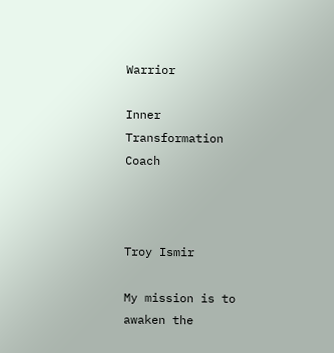Warrior

Inner Transformation Coach



Troy Ismir

My mission is to awaken the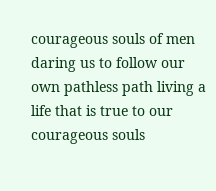courageous souls of men daring us to follow our own pathless path living a life that is true to our courageous souls